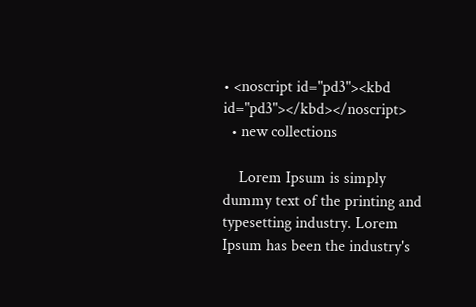• <noscript id="pd3"><kbd id="pd3"></kbd></noscript>
  • new collections

    Lorem Ipsum is simply dummy text of the printing and typesetting industry. Lorem Ipsum has been the industry's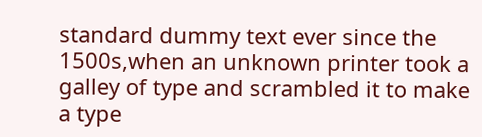standard dummy text ever since the 1500s,when an unknown printer took a galley of type and scrambled it to make a type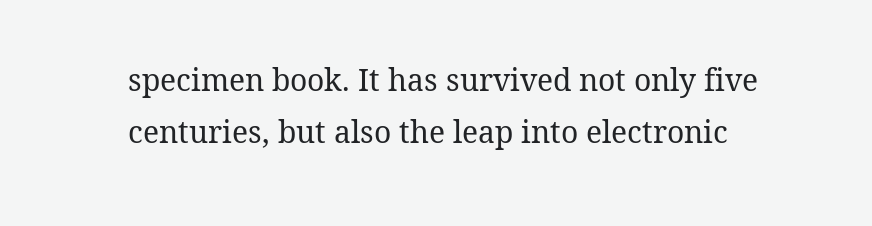specimen book. It has survived not only five centuries, but also the leap into electronic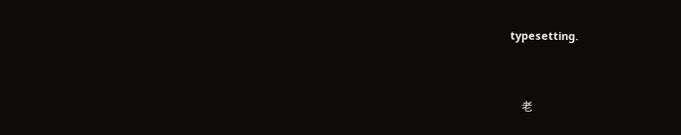typesetting.


      老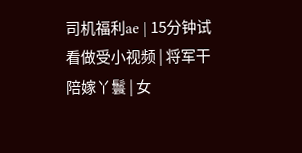司机福利ae | 15分钟试看做受小视频 | 将军干陪嫁丫鬟 | 女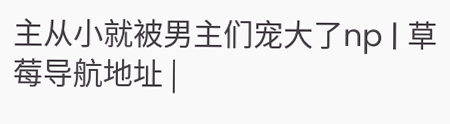主从小就被男主们宠大了np | 草莓导航地址 |